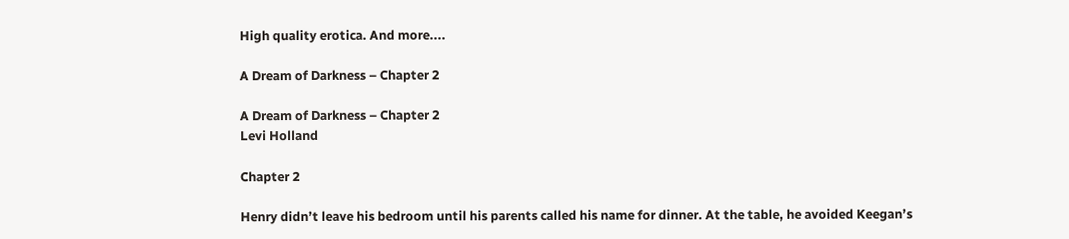High quality erotica. And more....

A Dream of Darkness – Chapter 2

A Dream of Darkness – Chapter 2
Levi Holland

Chapter 2

Henry didn’t leave his bedroom until his parents called his name for dinner. At the table, he avoided Keegan’s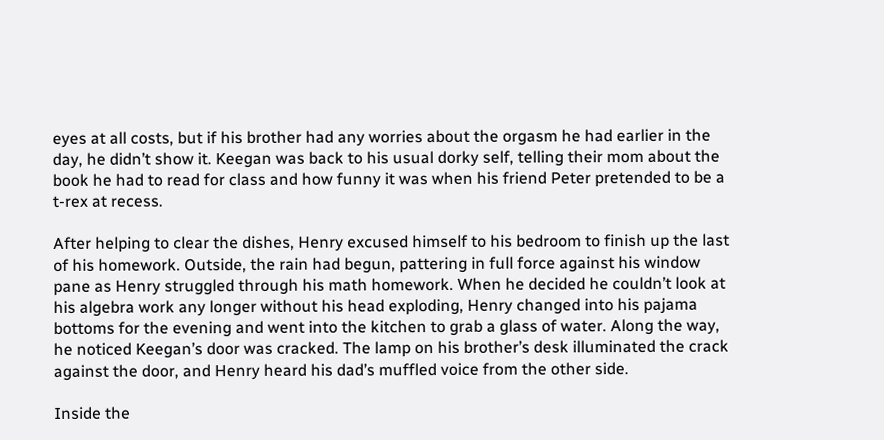eyes at all costs, but if his brother had any worries about the orgasm he had earlier in the day, he didn’t show it. Keegan was back to his usual dorky self, telling their mom about the book he had to read for class and how funny it was when his friend Peter pretended to be a t-rex at recess.

After helping to clear the dishes, Henry excused himself to his bedroom to finish up the last of his homework. Outside, the rain had begun, pattering in full force against his window pane as Henry struggled through his math homework. When he decided he couldn’t look at his algebra work any longer without his head exploding, Henry changed into his pajama bottoms for the evening and went into the kitchen to grab a glass of water. Along the way, he noticed Keegan’s door was cracked. The lamp on his brother’s desk illuminated the crack against the door, and Henry heard his dad’s muffled voice from the other side.

Inside the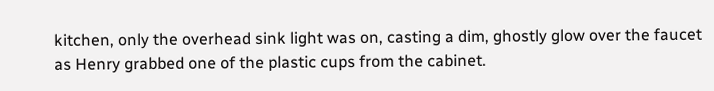kitchen, only the overhead sink light was on, casting a dim, ghostly glow over the faucet as Henry grabbed one of the plastic cups from the cabinet.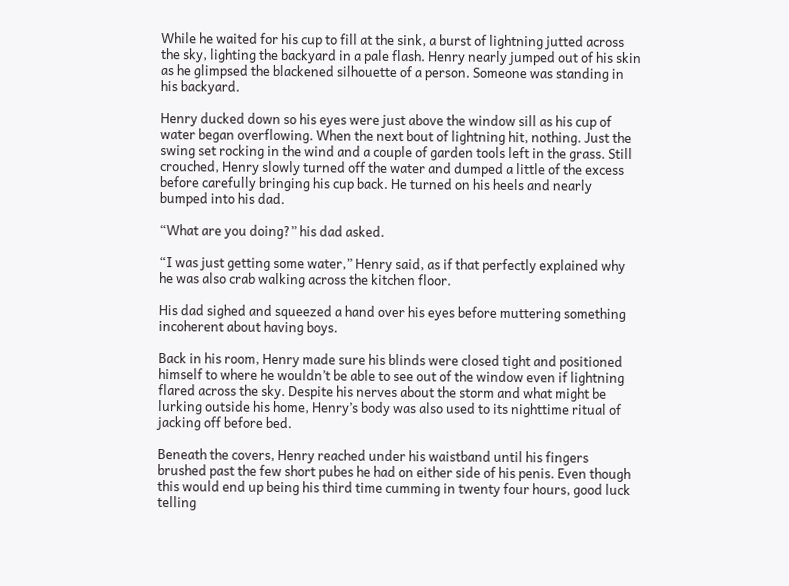While he waited for his cup to fill at the sink, a burst of lightning jutted across the sky, lighting the backyard in a pale flash. Henry nearly jumped out of his skin as he glimpsed the blackened silhouette of a person. Someone was standing in his backyard.

Henry ducked down so his eyes were just above the window sill as his cup of water began overflowing. When the next bout of lightning hit, nothing. Just the swing set rocking in the wind and a couple of garden tools left in the grass. Still crouched, Henry slowly turned off the water and dumped a little of the excess before carefully bringing his cup back. He turned on his heels and nearly bumped into his dad.

“What are you doing?” his dad asked.

“I was just getting some water,” Henry said, as if that perfectly explained why he was also crab walking across the kitchen floor.

His dad sighed and squeezed a hand over his eyes before muttering something incoherent about having boys.

Back in his room, Henry made sure his blinds were closed tight and positioned himself to where he wouldn’t be able to see out of the window even if lightning flared across the sky. Despite his nerves about the storm and what might be lurking outside his home, Henry’s body was also used to its nighttime ritual of jacking off before bed.

Beneath the covers, Henry reached under his waistband until his fingers brushed past the few short pubes he had on either side of his penis. Even though this would end up being his third time cumming in twenty four hours, good luck telling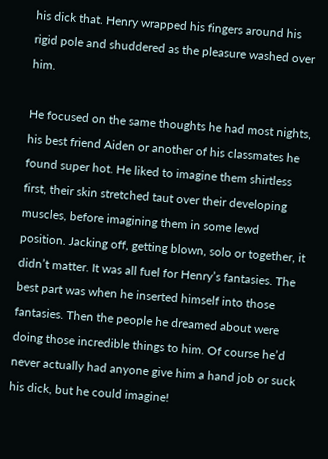his dick that. Henry wrapped his fingers around his rigid pole and shuddered as the pleasure washed over him.

He focused on the same thoughts he had most nights, his best friend Aiden or another of his classmates he found super hot. He liked to imagine them shirtless first, their skin stretched taut over their developing muscles, before imagining them in some lewd position. Jacking off, getting blown, solo or together, it didn’t matter. It was all fuel for Henry’s fantasies. The best part was when he inserted himself into those fantasies. Then the people he dreamed about were doing those incredible things to him. Of course he’d never actually had anyone give him a hand job or suck his dick, but he could imagine!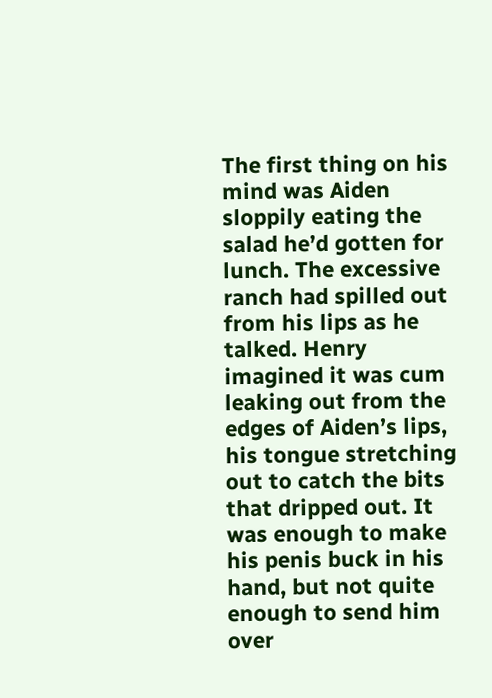The first thing on his mind was Aiden sloppily eating the salad he’d gotten for lunch. The excessive ranch had spilled out from his lips as he talked. Henry imagined it was cum leaking out from the edges of Aiden’s lips, his tongue stretching out to catch the bits that dripped out. It was enough to make his penis buck in his hand, but not quite enough to send him over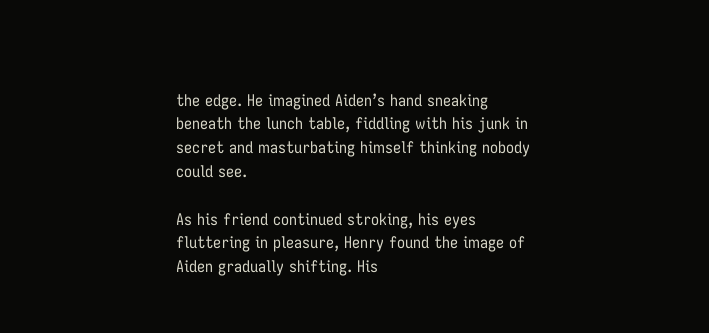the edge. He imagined Aiden’s hand sneaking beneath the lunch table, fiddling with his junk in secret and masturbating himself thinking nobody could see.

As his friend continued stroking, his eyes fluttering in pleasure, Henry found the image of Aiden gradually shifting. His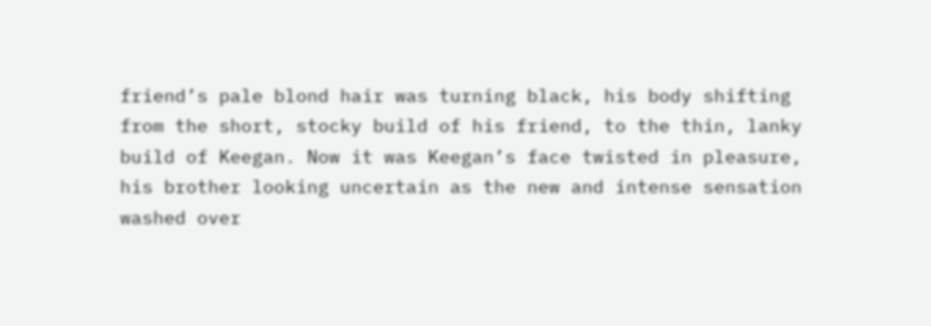friend’s pale blond hair was turning black, his body shifting from the short, stocky build of his friend, to the thin, lanky build of Keegan. Now it was Keegan’s face twisted in pleasure, his brother looking uncertain as the new and intense sensation washed over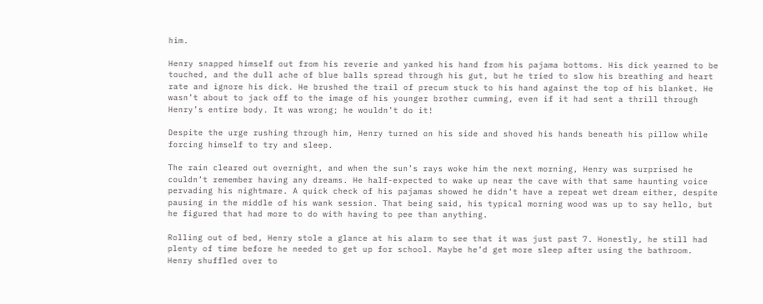him.

Henry snapped himself out from his reverie and yanked his hand from his pajama bottoms. His dick yearned to be touched, and the dull ache of blue balls spread through his gut, but he tried to slow his breathing and heart rate and ignore his dick. He brushed the trail of precum stuck to his hand against the top of his blanket. He wasn’t about to jack off to the image of his younger brother cumming, even if it had sent a thrill through Henry’s entire body. It was wrong; he wouldn’t do it!

Despite the urge rushing through him, Henry turned on his side and shoved his hands beneath his pillow while forcing himself to try and sleep.

The rain cleared out overnight, and when the sun’s rays woke him the next morning, Henry was surprised he couldn’t remember having any dreams. He half-expected to wake up near the cave with that same haunting voice pervading his nightmare. A quick check of his pajamas showed he didn’t have a repeat wet dream either, despite pausing in the middle of his wank session. That being said, his typical morning wood was up to say hello, but he figured that had more to do with having to pee than anything.

Rolling out of bed, Henry stole a glance at his alarm to see that it was just past 7. Honestly, he still had plenty of time before he needed to get up for school. Maybe he’d get more sleep after using the bathroom. Henry shuffled over to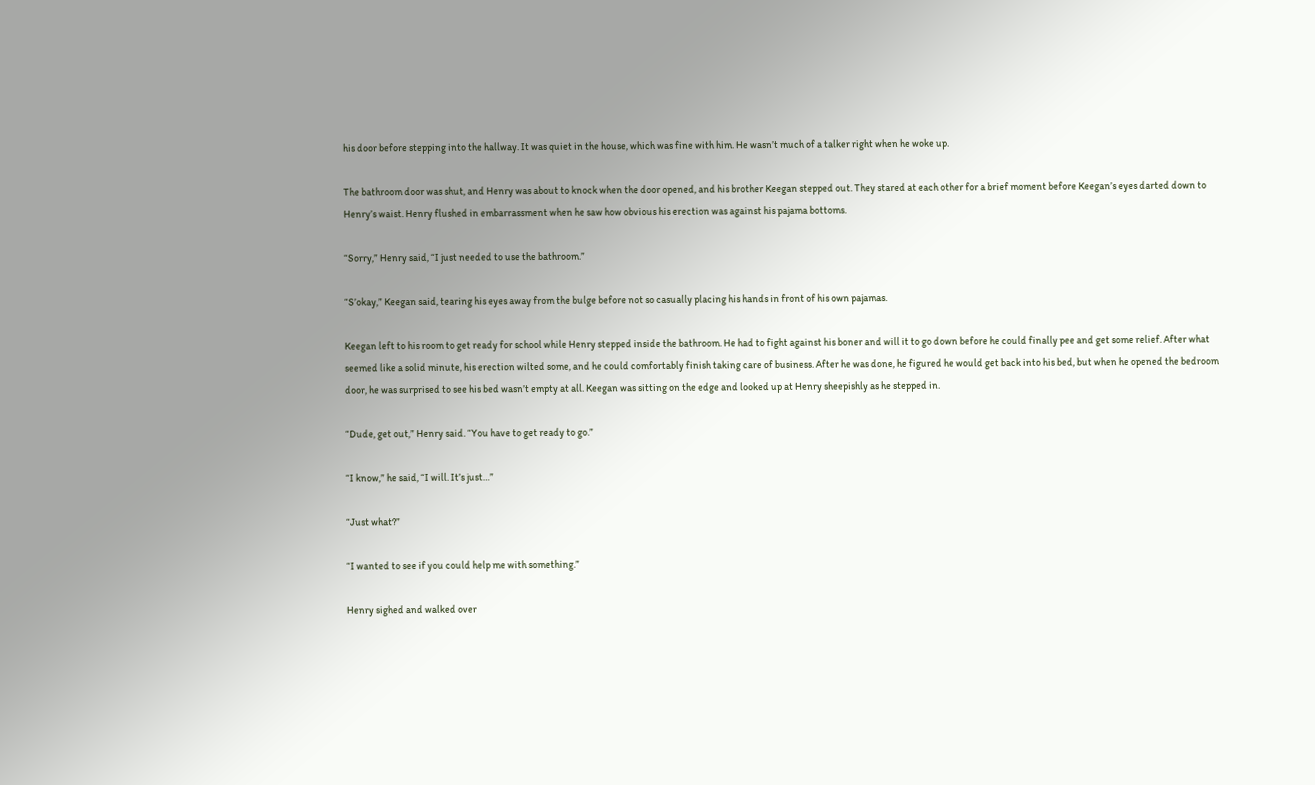his door before stepping into the hallway. It was quiet in the house, which was fine with him. He wasn’t much of a talker right when he woke up.

The bathroom door was shut, and Henry was about to knock when the door opened, and his brother Keegan stepped out. They stared at each other for a brief moment before Keegan’s eyes darted down to Henry’s waist. Henry flushed in embarrassment when he saw how obvious his erection was against his pajama bottoms.

“Sorry,” Henry said, “I just needed to use the bathroom.”

“S’okay,” Keegan said, tearing his eyes away from the bulge before not so casually placing his hands in front of his own pajamas.

Keegan left to his room to get ready for school while Henry stepped inside the bathroom. He had to fight against his boner and will it to go down before he could finally pee and get some relief. After what seemed like a solid minute, his erection wilted some, and he could comfortably finish taking care of business. After he was done, he figured he would get back into his bed, but when he opened the bedroom door, he was surprised to see his bed wasn’t empty at all. Keegan was sitting on the edge and looked up at Henry sheepishly as he stepped in.

“Dude, get out,” Henry said. “You have to get ready to go.”

“I know,” he said, “I will. It’s just…”

“Just what?”

“I wanted to see if you could help me with something.”

Henry sighed and walked over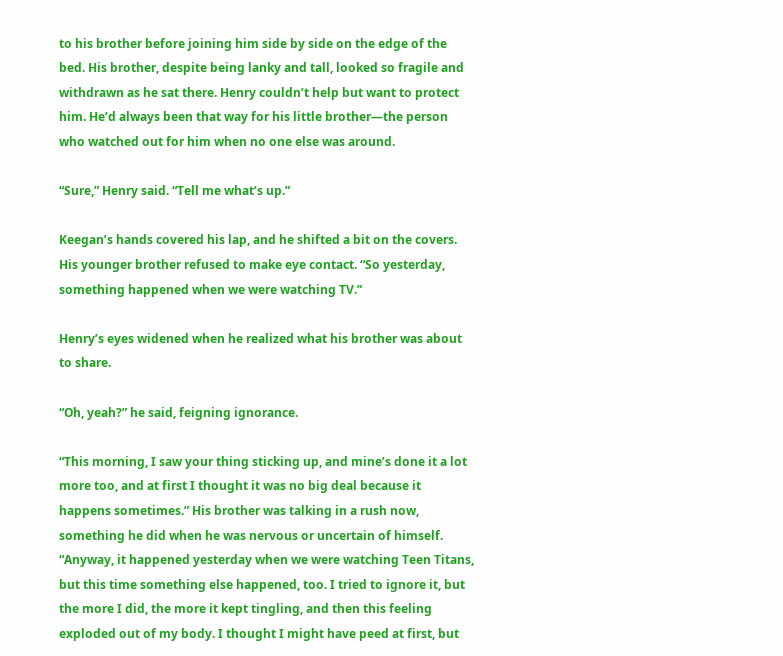to his brother before joining him side by side on the edge of the bed. His brother, despite being lanky and tall, looked so fragile and withdrawn as he sat there. Henry couldn’t help but want to protect him. He’d always been that way for his little brother—the person who watched out for him when no one else was around.

“Sure,” Henry said. “Tell me what’s up.”

Keegan’s hands covered his lap, and he shifted a bit on the covers. His younger brother refused to make eye contact. “So yesterday, something happened when we were watching TV.”

Henry’s eyes widened when he realized what his brother was about to share.

“Oh, yeah?” he said, feigning ignorance.

“This morning, I saw your thing sticking up, and mine’s done it a lot more too, and at first I thought it was no big deal because it happens sometimes.” His brother was talking in a rush now, something he did when he was nervous or uncertain of himself. “Anyway, it happened yesterday when we were watching Teen Titans, but this time something else happened, too. I tried to ignore it, but the more I did, the more it kept tingling, and then this feeling exploded out of my body. I thought I might have peed at first, but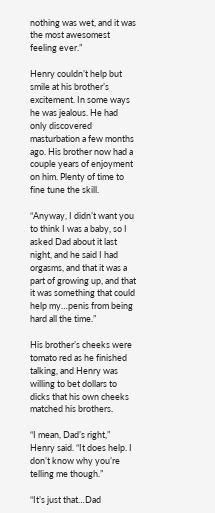nothing was wet, and it was the most awesomest feeling ever.”

Henry couldn’t help but smile at his brother’s excitement. In some ways he was jealous. He had only discovered masturbation a few months ago. His brother now had a couple years of enjoyment on him. Plenty of time to fine tune the skill.

“Anyway, I didn’t want you to think I was a baby, so I asked Dad about it last night, and he said I had orgasms, and that it was a part of growing up, and that it was something that could help my…penis from being hard all the time.”

His brother’s cheeks were tomato red as he finished talking, and Henry was willing to bet dollars to dicks that his own cheeks matched his brothers.

“I mean, Dad’s right,” Henry said. “It does help. I don’t know why you’re telling me though.”

“It’s just that…Dad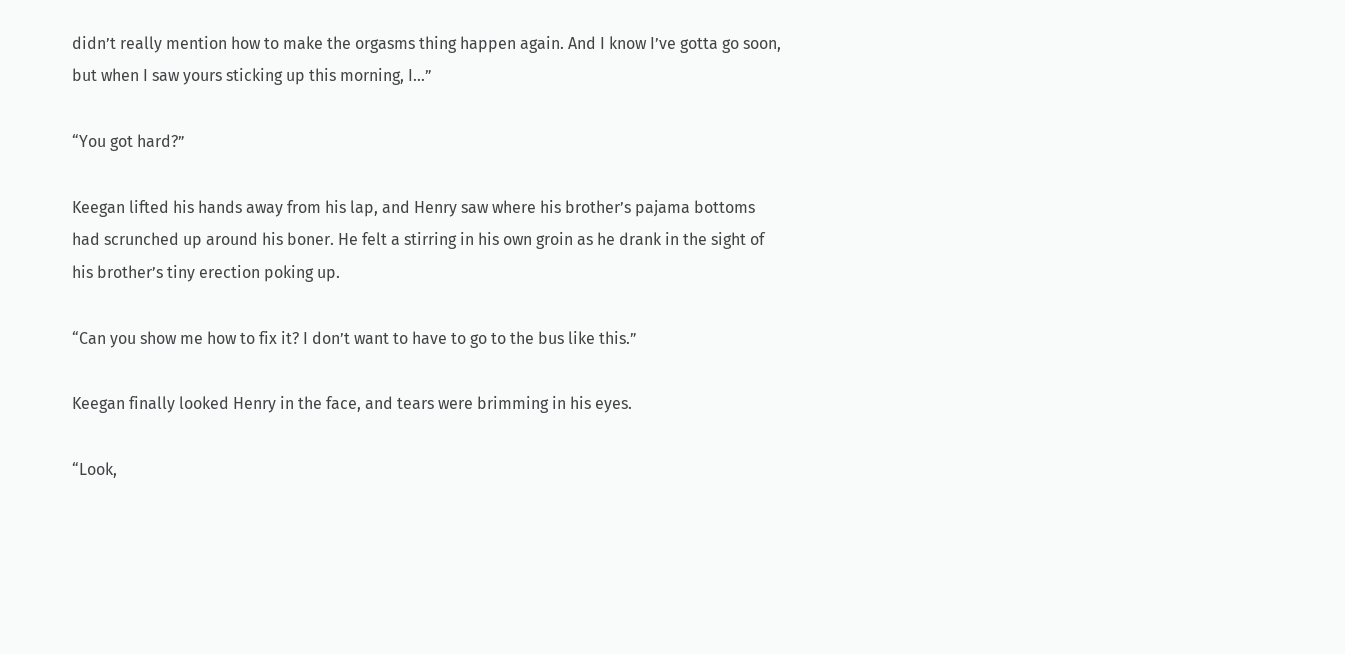didn’t really mention how to make the orgasms thing happen again. And I know I’ve gotta go soon, but when I saw yours sticking up this morning, I…”

“You got hard?”

Keegan lifted his hands away from his lap, and Henry saw where his brother’s pajama bottoms had scrunched up around his boner. He felt a stirring in his own groin as he drank in the sight of his brother’s tiny erection poking up.

“Can you show me how to fix it? I don’t want to have to go to the bus like this.”

Keegan finally looked Henry in the face, and tears were brimming in his eyes.

“Look,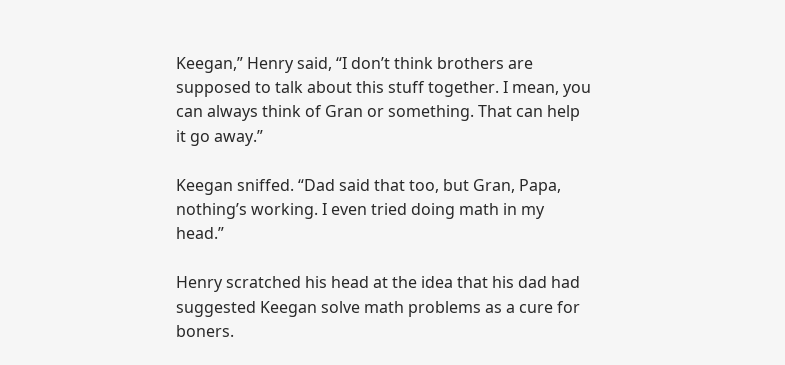Keegan,” Henry said, “I don’t think brothers are supposed to talk about this stuff together. I mean, you can always think of Gran or something. That can help it go away.”

Keegan sniffed. “Dad said that too, but Gran, Papa, nothing’s working. I even tried doing math in my head.”

Henry scratched his head at the idea that his dad had suggested Keegan solve math problems as a cure for boners.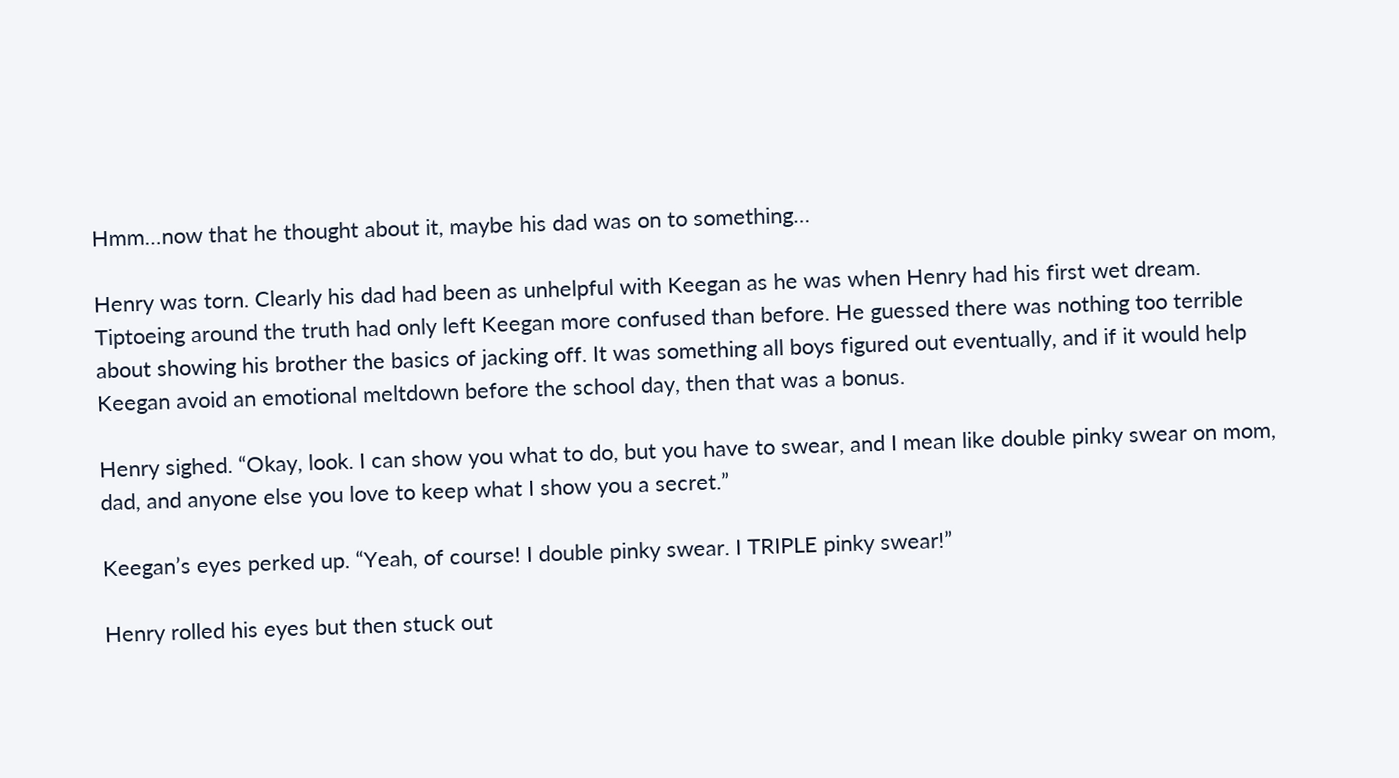Hmm…now that he thought about it, maybe his dad was on to something…

Henry was torn. Clearly his dad had been as unhelpful with Keegan as he was when Henry had his first wet dream. Tiptoeing around the truth had only left Keegan more confused than before. He guessed there was nothing too terrible about showing his brother the basics of jacking off. It was something all boys figured out eventually, and if it would help Keegan avoid an emotional meltdown before the school day, then that was a bonus.

Henry sighed. “Okay, look. I can show you what to do, but you have to swear, and I mean like double pinky swear on mom, dad, and anyone else you love to keep what I show you a secret.”

Keegan’s eyes perked up. “Yeah, of course! I double pinky swear. I TRIPLE pinky swear!”

Henry rolled his eyes but then stuck out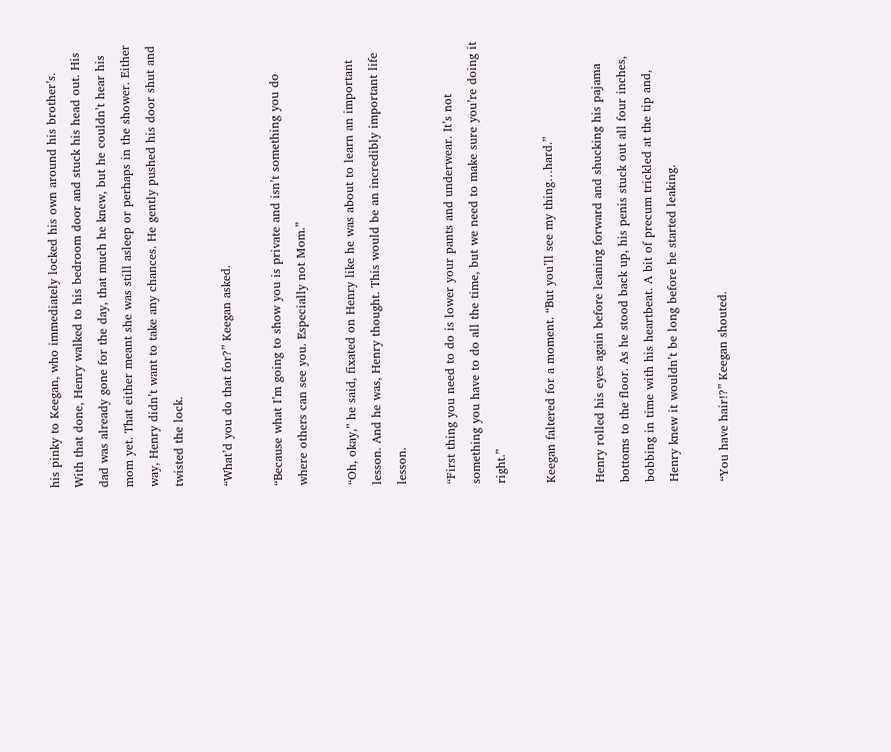his pinky to Keegan, who immediately locked his own around his brother’s. With that done, Henry walked to his bedroom door and stuck his head out. His dad was already gone for the day, that much he knew, but he couldn’t hear his mom yet. That either meant she was still asleep or perhaps in the shower. Either way, Henry didn’t want to take any chances. He gently pushed his door shut and twisted the lock.

“What’d you do that for?” Keegan asked.

“Because what I’m going to show you is private and isn’t something you do where others can see you. Especially not Mom.”

“Oh, okay,” he said, fixated on Henry like he was about to learn an important lesson. And he was, Henry thought. This would be an incredibly important life lesson.

“First thing you need to do is lower your pants and underwear. It’s not something you have to do all the time, but we need to make sure you’re doing it right.”

Keegan faltered for a moment. “But you’ll see my thing…hard.”

Henry rolled his eyes again before leaning forward and shucking his pajama bottoms to the floor. As he stood back up, his penis stuck out all four inches, bobbing in time with his heartbeat. A bit of precum trickled at the tip and, Henry knew it wouldn’t be long before he started leaking.

“You have hair!?” Keegan shouted.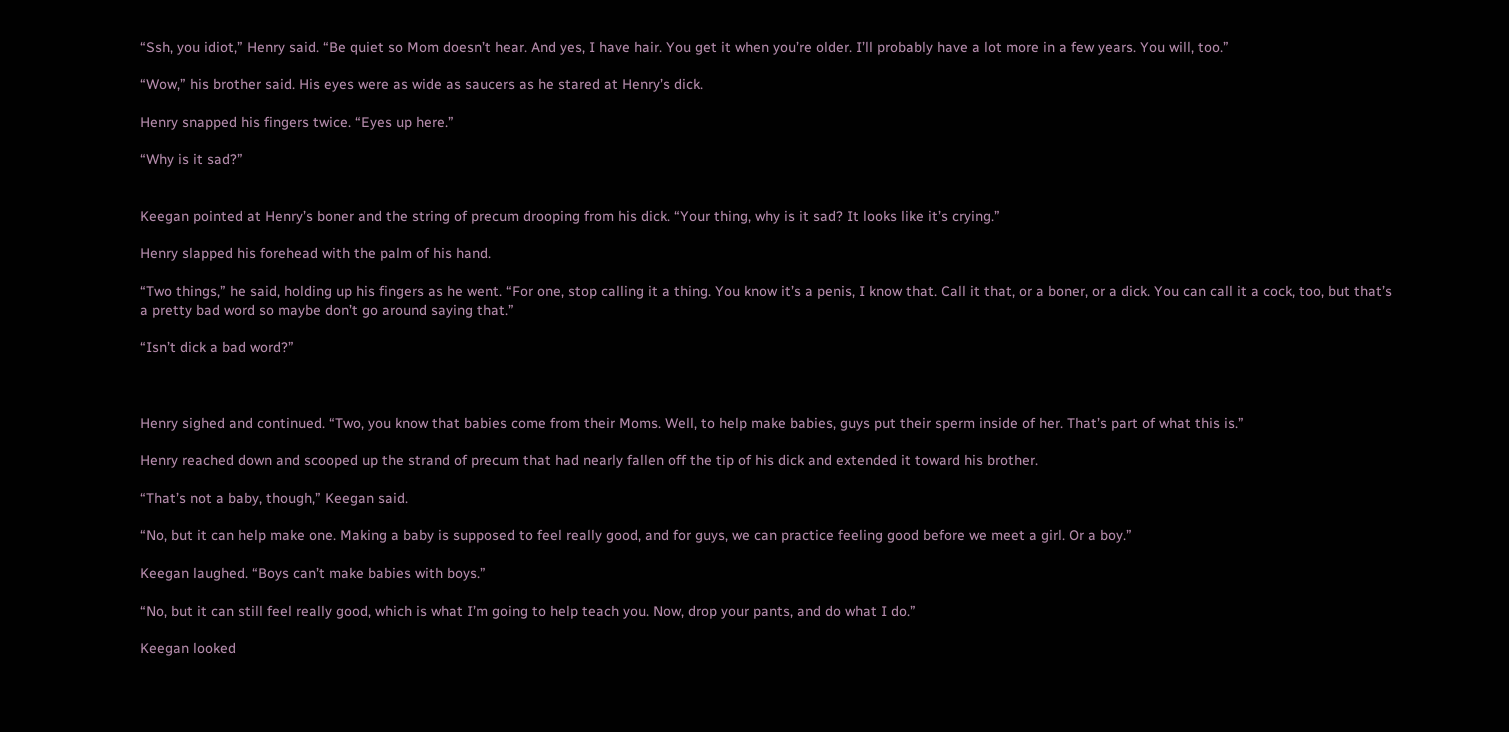“Ssh, you idiot,” Henry said. “Be quiet so Mom doesn’t hear. And yes, I have hair. You get it when you’re older. I’ll probably have a lot more in a few years. You will, too.”

“Wow,” his brother said. His eyes were as wide as saucers as he stared at Henry’s dick.

Henry snapped his fingers twice. “Eyes up here.”

“Why is it sad?”


Keegan pointed at Henry’s boner and the string of precum drooping from his dick. “Your thing, why is it sad? It looks like it’s crying.”

Henry slapped his forehead with the palm of his hand.

“Two things,” he said, holding up his fingers as he went. “For one, stop calling it a thing. You know it’s a penis, I know that. Call it that, or a boner, or a dick. You can call it a cock, too, but that’s a pretty bad word so maybe don’t go around saying that.”

“Isn’t dick a bad word?”



Henry sighed and continued. “Two, you know that babies come from their Moms. Well, to help make babies, guys put their sperm inside of her. That’s part of what this is.”

Henry reached down and scooped up the strand of precum that had nearly fallen off the tip of his dick and extended it toward his brother.

“That’s not a baby, though,” Keegan said.

“No, but it can help make one. Making a baby is supposed to feel really good, and for guys, we can practice feeling good before we meet a girl. Or a boy.”

Keegan laughed. “Boys can’t make babies with boys.”

“No, but it can still feel really good, which is what I’m going to help teach you. Now, drop your pants, and do what I do.”

Keegan looked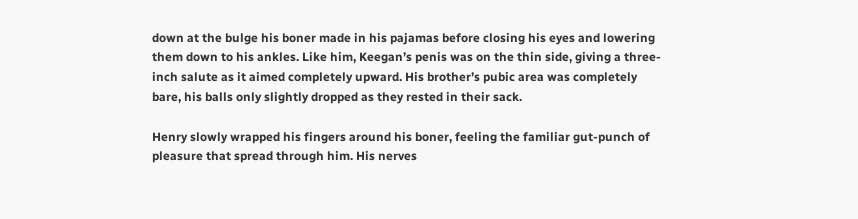down at the bulge his boner made in his pajamas before closing his eyes and lowering them down to his ankles. Like him, Keegan’s penis was on the thin side, giving a three-inch salute as it aimed completely upward. His brother’s pubic area was completely bare, his balls only slightly dropped as they rested in their sack.

Henry slowly wrapped his fingers around his boner, feeling the familiar gut-punch of pleasure that spread through him. His nerves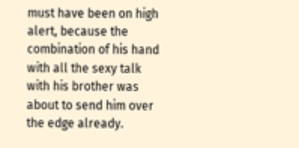must have been on high alert, because the combination of his hand with all the sexy talk with his brother was about to send him over the edge already.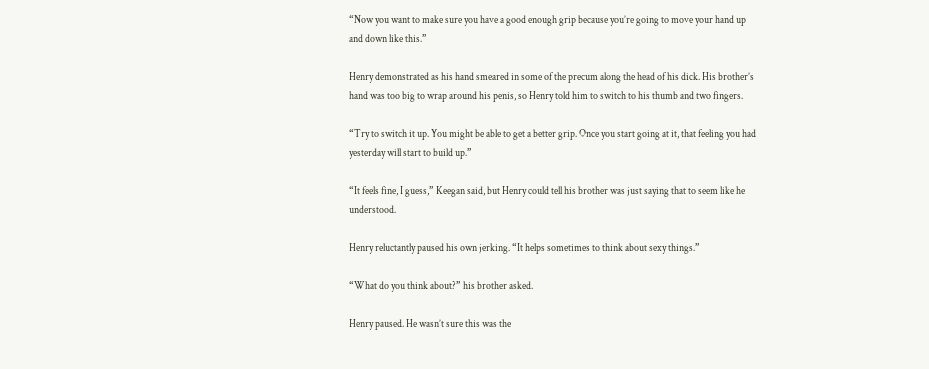“Now you want to make sure you have a good enough grip because you’re going to move your hand up and down like this.”

Henry demonstrated as his hand smeared in some of the precum along the head of his dick. His brother’s hand was too big to wrap around his penis, so Henry told him to switch to his thumb and two fingers.

“Try to switch it up. You might be able to get a better grip. Once you start going at it, that feeling you had yesterday will start to build up.”

“It feels fine, I guess,” Keegan said, but Henry could tell his brother was just saying that to seem like he understood.

Henry reluctantly paused his own jerking. “It helps sometimes to think about sexy things.”

“What do you think about?” his brother asked.

Henry paused. He wasn’t sure this was the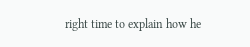right time to explain how he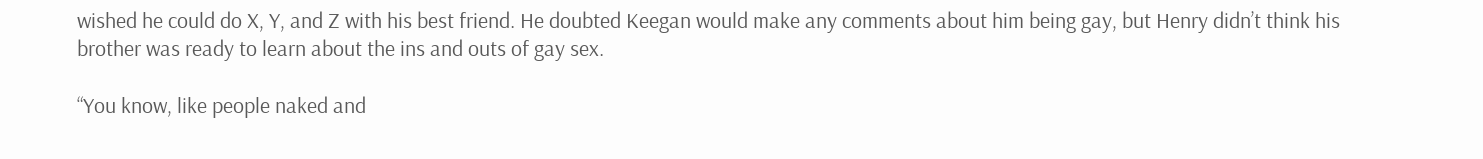wished he could do X, Y, and Z with his best friend. He doubted Keegan would make any comments about him being gay, but Henry didn’t think his brother was ready to learn about the ins and outs of gay sex.

“You know, like people naked and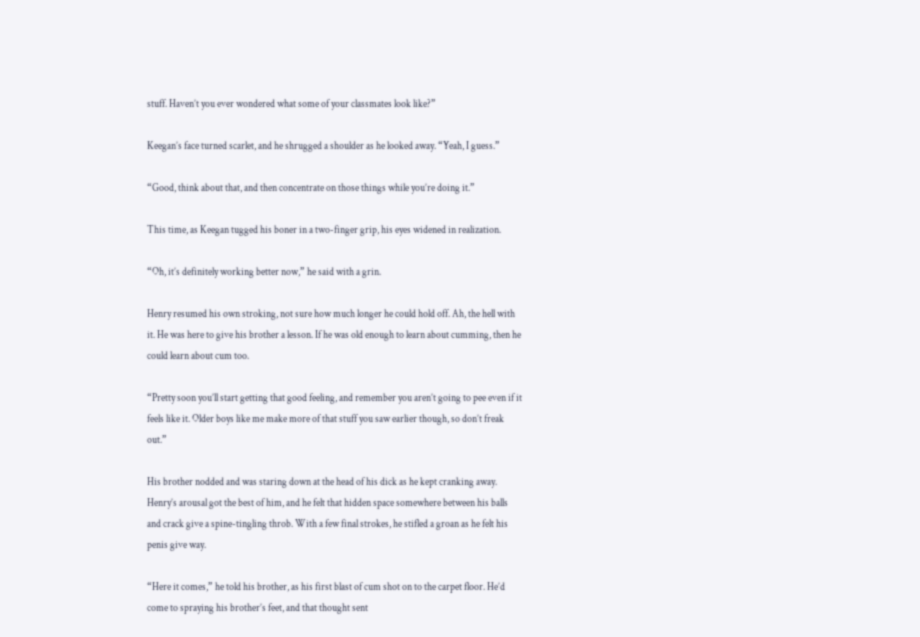stuff. Haven’t you ever wondered what some of your classmates look like?”

Keegan’s face turned scarlet, and he shrugged a shoulder as he looked away. “Yeah, I guess.”

“Good, think about that, and then concentrate on those things while you’re doing it.”

This time, as Keegan tugged his boner in a two-finger grip, his eyes widened in realization.

“Oh, it’s definitely working better now,” he said with a grin.

Henry resumed his own stroking, not sure how much longer he could hold off. Ah, the hell with it. He was here to give his brother a lesson. If he was old enough to learn about cumming, then he could learn about cum too.

“Pretty soon you’ll start getting that good feeling, and remember you aren’t going to pee even if it feels like it. Older boys like me make more of that stuff you saw earlier though, so don’t freak out.”

His brother nodded and was staring down at the head of his dick as he kept cranking away. Henry’s arousal got the best of him, and he felt that hidden space somewhere between his balls and crack give a spine-tingling throb. With a few final strokes, he stifled a groan as he felt his penis give way.

“Here it comes,” he told his brother, as his first blast of cum shot on to the carpet floor. He’d come to spraying his brother’s feet, and that thought sent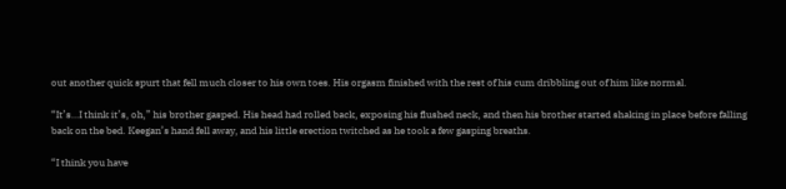out another quick spurt that fell much closer to his own toes. His orgasm finished with the rest of his cum dribbling out of him like normal.

“It’s…I think it’s, oh,” his brother gasped. His head had rolled back, exposing his flushed neck, and then his brother started shaking in place before falling back on the bed. Keegan’s hand fell away, and his little erection twitched as he took a few gasping breaths.

“I think you have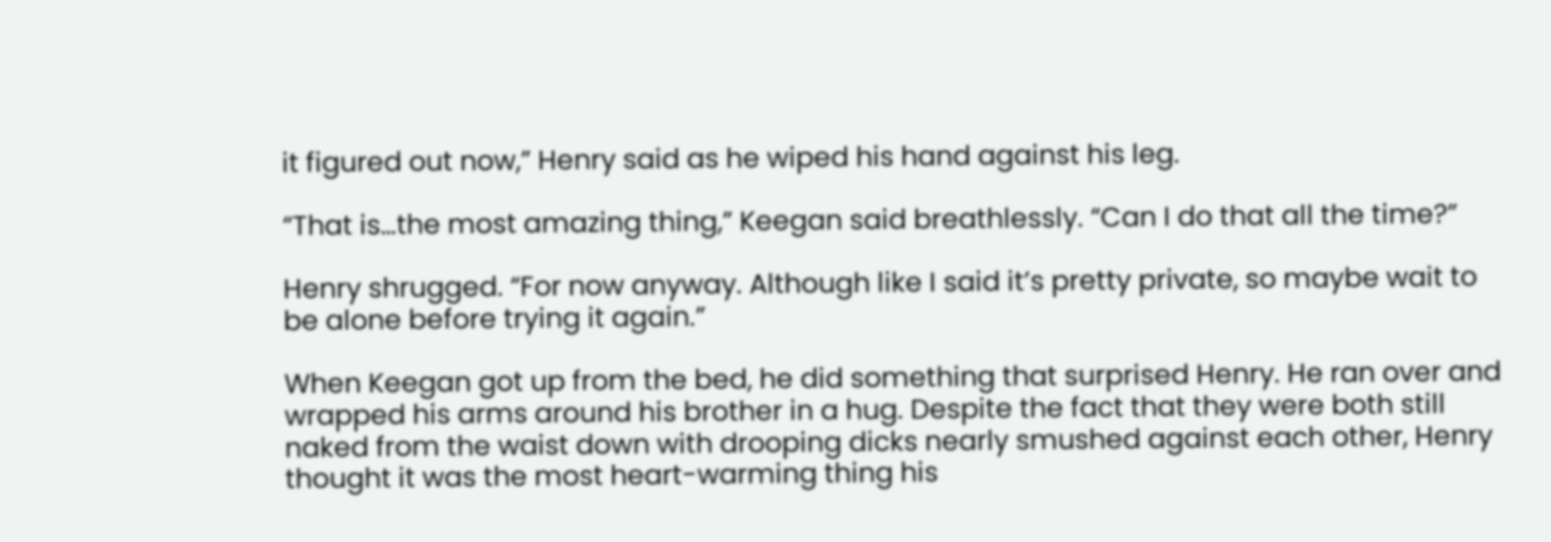it figured out now,” Henry said as he wiped his hand against his leg.

“That is…the most amazing thing,” Keegan said breathlessly. “Can I do that all the time?”

Henry shrugged. “For now anyway. Although like I said it’s pretty private, so maybe wait to be alone before trying it again.”

When Keegan got up from the bed, he did something that surprised Henry. He ran over and wrapped his arms around his brother in a hug. Despite the fact that they were both still naked from the waist down with drooping dicks nearly smushed against each other, Henry thought it was the most heart-warming thing his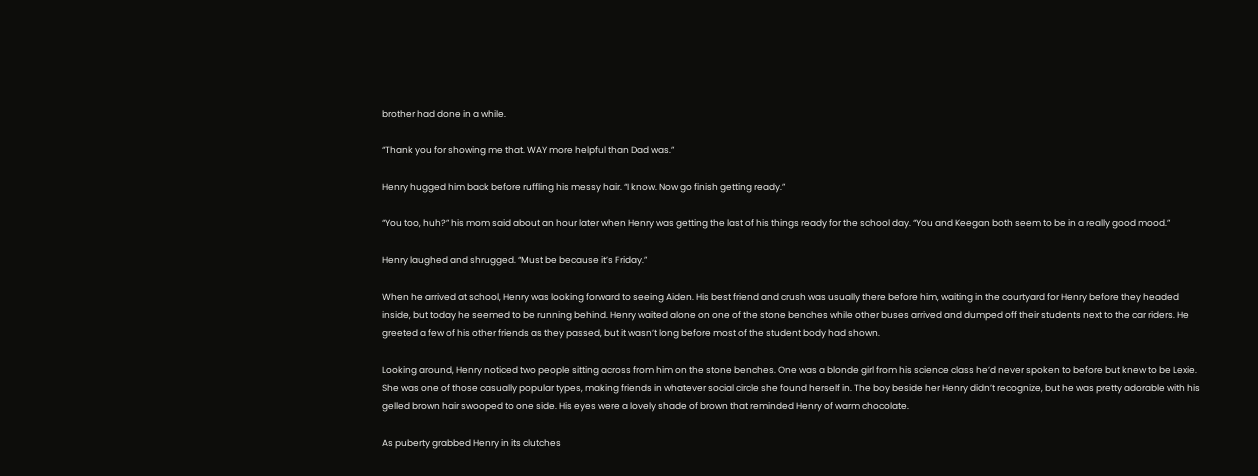brother had done in a while.

“Thank you for showing me that. WAY more helpful than Dad was.”

Henry hugged him back before ruffling his messy hair. “I know. Now go finish getting ready.”

“You too, huh?” his mom said about an hour later when Henry was getting the last of his things ready for the school day. “You and Keegan both seem to be in a really good mood.”

Henry laughed and shrugged. “Must be because it’s Friday.”

When he arrived at school, Henry was looking forward to seeing Aiden. His best friend and crush was usually there before him, waiting in the courtyard for Henry before they headed inside, but today he seemed to be running behind. Henry waited alone on one of the stone benches while other buses arrived and dumped off their students next to the car riders. He greeted a few of his other friends as they passed, but it wasn’t long before most of the student body had shown.

Looking around, Henry noticed two people sitting across from him on the stone benches. One was a blonde girl from his science class he’d never spoken to before but knew to be Lexie. She was one of those casually popular types, making friends in whatever social circle she found herself in. The boy beside her Henry didn’t recognize, but he was pretty adorable with his gelled brown hair swooped to one side. His eyes were a lovely shade of brown that reminded Henry of warm chocolate.

As puberty grabbed Henry in its clutches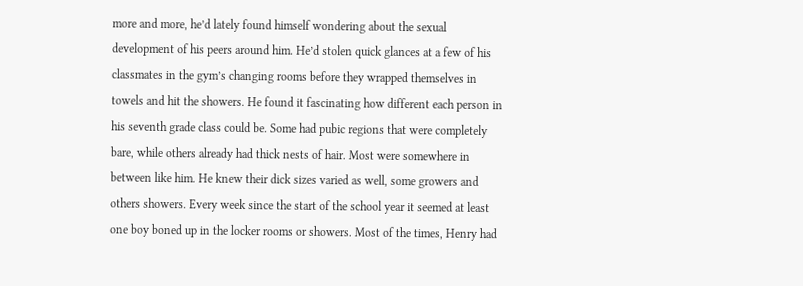more and more, he’d lately found himself wondering about the sexual development of his peers around him. He’d stolen quick glances at a few of his classmates in the gym’s changing rooms before they wrapped themselves in towels and hit the showers. He found it fascinating how different each person in his seventh grade class could be. Some had pubic regions that were completely bare, while others already had thick nests of hair. Most were somewhere in between like him. He knew their dick sizes varied as well, some growers and others showers. Every week since the start of the school year it seemed at least one boy boned up in the locker rooms or showers. Most of the times, Henry had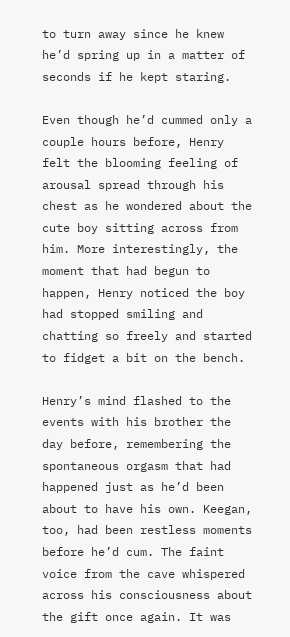to turn away since he knew he’d spring up in a matter of seconds if he kept staring.

Even though he’d cummed only a couple hours before, Henry felt the blooming feeling of arousal spread through his chest as he wondered about the cute boy sitting across from him. More interestingly, the moment that had begun to happen, Henry noticed the boy had stopped smiling and chatting so freely and started to fidget a bit on the bench.

Henry’s mind flashed to the events with his brother the day before, remembering the spontaneous orgasm that had happened just as he’d been about to have his own. Keegan, too, had been restless moments before he’d cum. The faint voice from the cave whispered across his consciousness about the gift once again. It was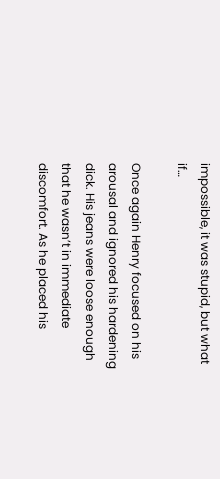impossible, it was stupid, but what if…

Once again Henry focused on his arousal and ignored his hardening dick. His jeans were loose enough that he wasn’t in immediate discomfort. As he placed his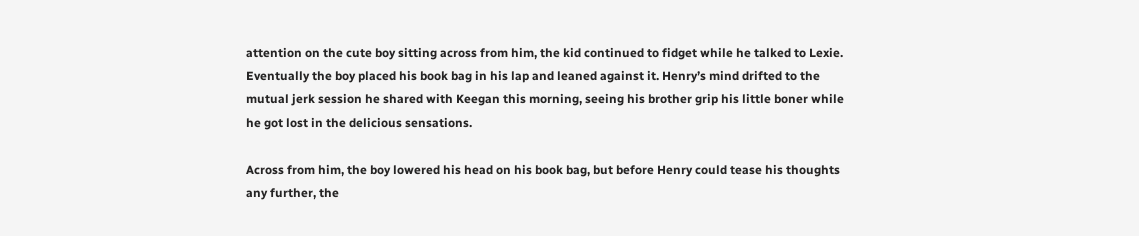attention on the cute boy sitting across from him, the kid continued to fidget while he talked to Lexie. Eventually the boy placed his book bag in his lap and leaned against it. Henry’s mind drifted to the mutual jerk session he shared with Keegan this morning, seeing his brother grip his little boner while he got lost in the delicious sensations.

Across from him, the boy lowered his head on his book bag, but before Henry could tease his thoughts any further, the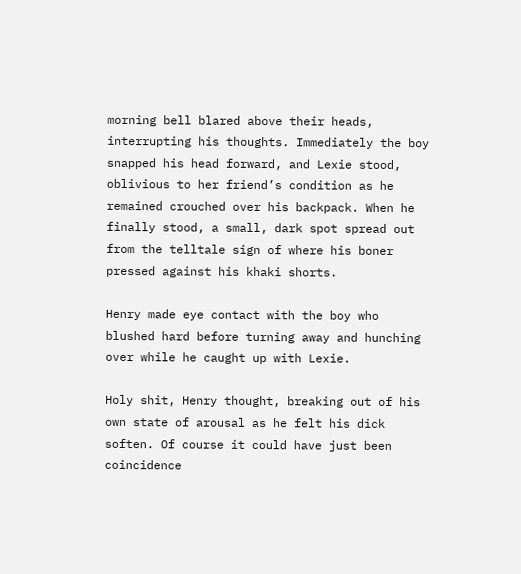morning bell blared above their heads, interrupting his thoughts. Immediately the boy snapped his head forward, and Lexie stood, oblivious to her friend’s condition as he remained crouched over his backpack. When he finally stood, a small, dark spot spread out from the telltale sign of where his boner pressed against his khaki shorts.

Henry made eye contact with the boy who blushed hard before turning away and hunching over while he caught up with Lexie.

Holy shit, Henry thought, breaking out of his own state of arousal as he felt his dick soften. Of course it could have just been coincidence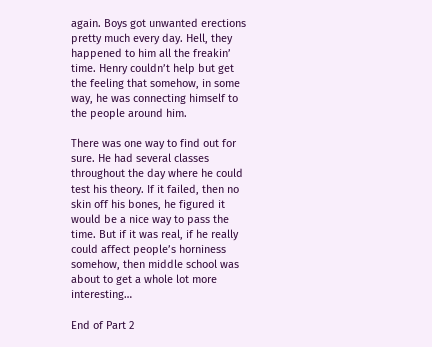again. Boys got unwanted erections pretty much every day. Hell, they happened to him all the freakin’ time. Henry couldn’t help but get the feeling that somehow, in some way, he was connecting himself to the people around him.

There was one way to find out for sure. He had several classes throughout the day where he could test his theory. If it failed, then no skin off his bones, he figured it would be a nice way to pass the time. But if it was real, if he really could affect people’s horniness somehow, then middle school was about to get a whole lot more interesting…

End of Part 2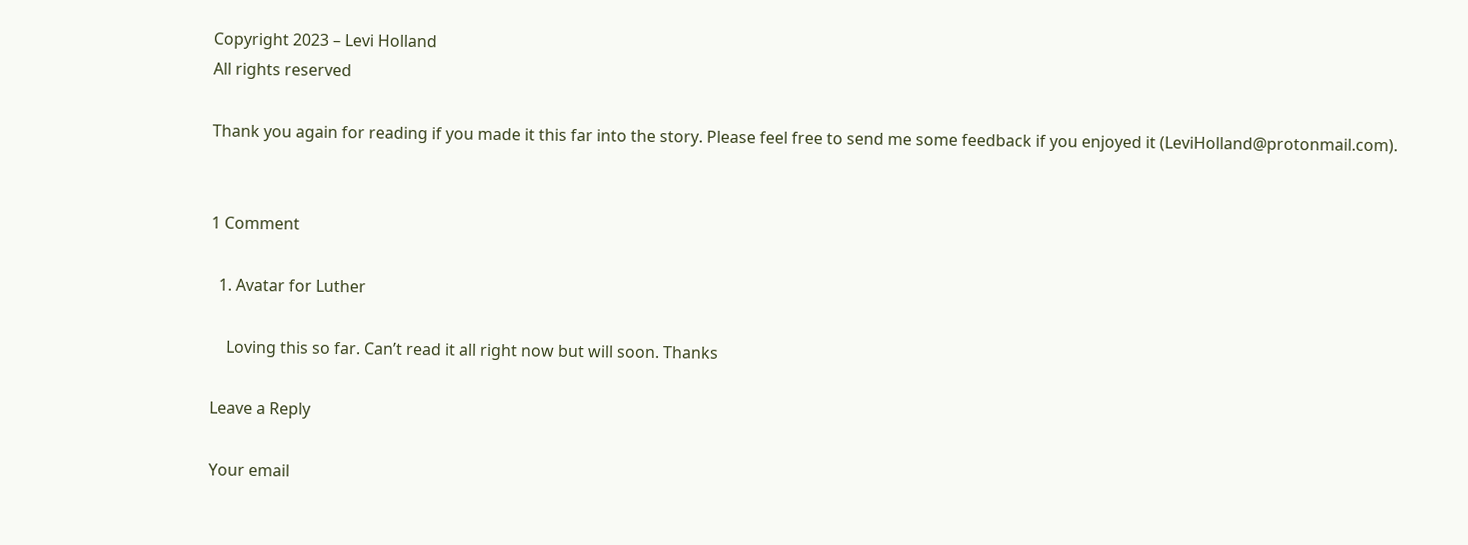Copyright 2023 – Levi Holland
All rights reserved

Thank you again for reading if you made it this far into the story. Please feel free to send me some feedback if you enjoyed it (LeviHolland@protonmail.com).


1 Comment

  1. Avatar for Luther

    Loving this so far. Can’t read it all right now but will soon. Thanks

Leave a Reply

Your email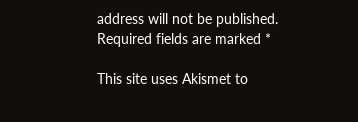address will not be published. Required fields are marked *

This site uses Akismet to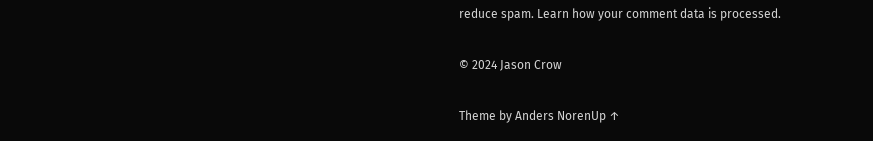reduce spam. Learn how your comment data is processed.

© 2024 Jason Crow

Theme by Anders NorenUp ↑